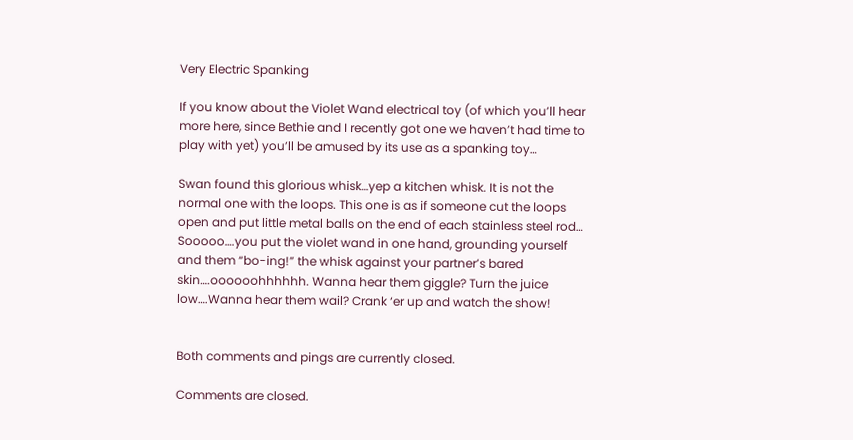Very Electric Spanking

If you know about the Violet Wand electrical toy (of which you’ll hear more here, since Bethie and I recently got one we haven’t had time to play with yet) you’ll be amused by its use as a spanking toy…

Swan found this glorious whisk…yep a kitchen whisk. It is not the normal one with the loops. This one is as if someone cut the loops open and put little metal balls on the end of each stainless steel rod… Sooooo….you put the violet wand in one hand, grounding yourself and them “bo-ing!” the whisk against your partner’s bared skin….oooooohhhhhh. Wanna hear them giggle? Turn the juice low….Wanna hear them wail? Crank ‘er up and watch the show!


Both comments and pings are currently closed.

Comments are closed.